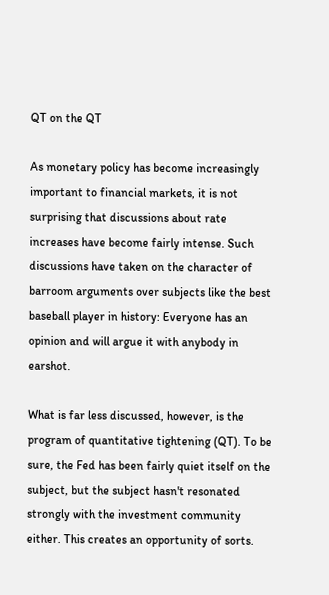QT on the QT

As monetary policy has become increasingly important to financial markets, it is not surprising that discussions about rate increases have become fairly intense. Such discussions have taken on the character of barroom arguments over subjects like the best baseball player in history: Everyone has an opinion and will argue it with anybody in earshot.

What is far less discussed, however, is the program of quantitative tightening (QT). To be sure, the Fed has been fairly quiet itself on the subject, but the subject hasn't resonated strongly with the investment community either. This creates an opportunity of sorts.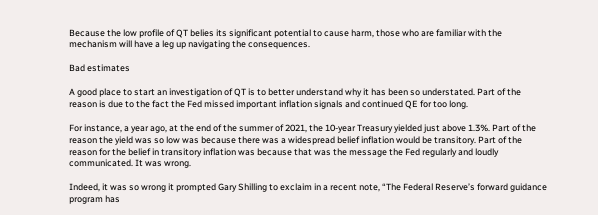Because the low profile of QT belies its significant potential to cause harm, those who are familiar with the mechanism will have a leg up navigating the consequences.

Bad estimates

A good place to start an investigation of QT is to better understand why it has been so understated. Part of the reason is due to the fact the Fed missed important inflation signals and continued QE for too long.

For instance, a year ago, at the end of the summer of 2021, the 10-year Treasury yielded just above 1.3%. Part of the reason the yield was so low was because there was a widespread belief inflation would be transitory. Part of the reason for the belief in transitory inflation was because that was the message the Fed regularly and loudly communicated. It was wrong.

Indeed, it was so wrong it prompted Gary Shilling to exclaim in a recent note, “The Federal Reserve’s forward guidance program has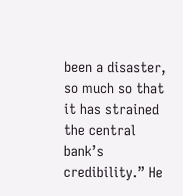been a disaster, so much so that it has strained the central bank’s credibility.” He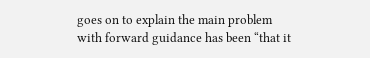goes on to explain the main problem with forward guidance has been “that it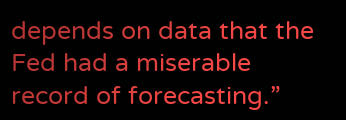depends on data that the Fed had a miserable record of forecasting.”